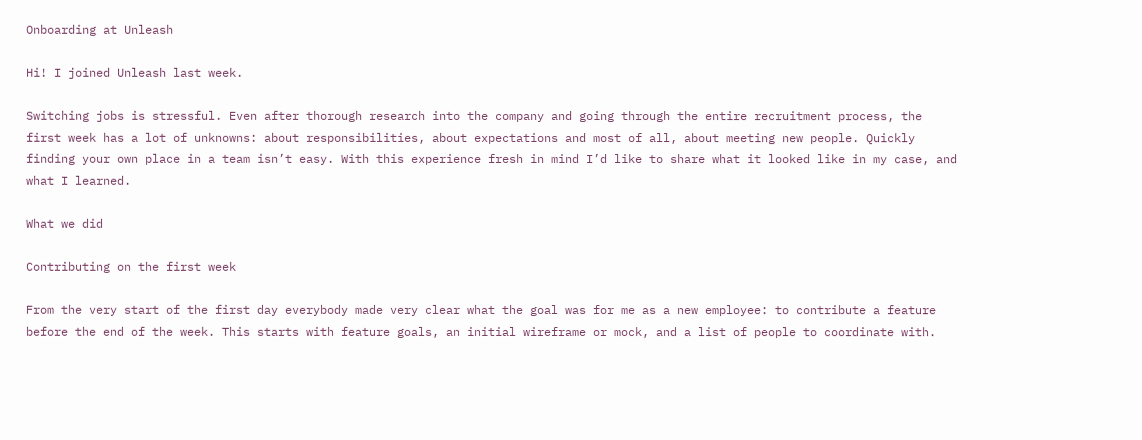Onboarding at Unleash

Hi! I joined Unleash last week.

Switching jobs is stressful. Even after thorough research into the company and going through the entire recruitment process, the first week has a lot of unknowns: about responsibilities, about expectations and most of all, about meeting new people. Quickly finding your own place in a team isn’t easy. With this experience fresh in mind I’d like to share what it looked like in my case, and what I learned.

What we did

Contributing on the first week

From the very start of the first day everybody made very clear what the goal was for me as a new employee: to contribute a feature before the end of the week. This starts with feature goals, an initial wireframe or mock, and a list of people to coordinate with.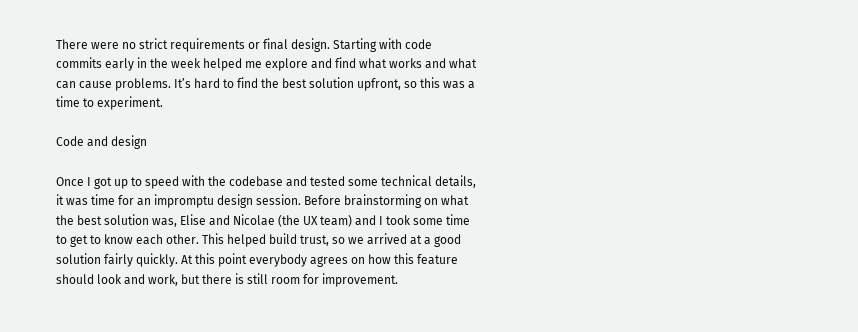There were no strict requirements or final design. Starting with code commits early in the week helped me explore and find what works and what can cause problems. It’s hard to find the best solution upfront, so this was a time to experiment.

Code and design

Once I got up to speed with the codebase and tested some technical details, it was time for an impromptu design session. Before brainstorming on what the best solution was, Elise and Nicolae (the UX team) and I took some time to get to know each other. This helped build trust, so we arrived at a good solution fairly quickly. At this point everybody agrees on how this feature should look and work, but there is still room for improvement.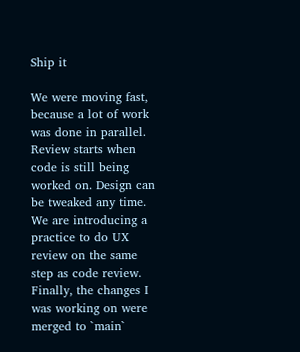Ship it

We were moving fast, because a lot of work was done in parallel. Review starts when code is still being worked on. Design can be tweaked any time. We are introducing a practice to do UX review on the same step as code review. Finally, the changes I was working on were merged to `main`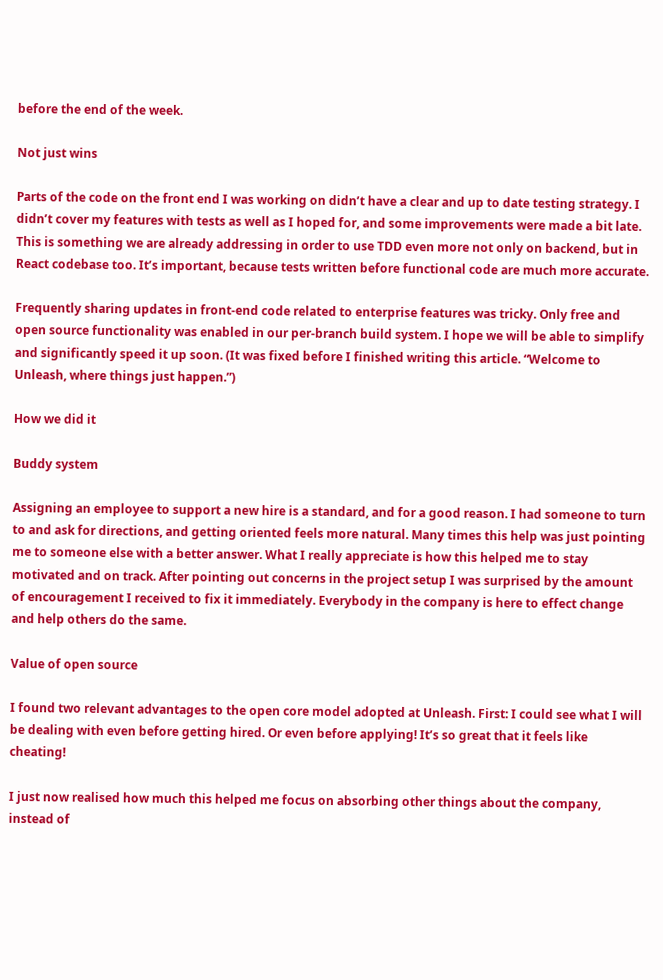before the end of the week.

Not just wins

Parts of the code on the front end I was working on didn’t have a clear and up to date testing strategy. I didn’t cover my features with tests as well as I hoped for, and some improvements were made a bit late. This is something we are already addressing in order to use TDD even more not only on backend, but in React codebase too. It’s important, because tests written before functional code are much more accurate.

Frequently sharing updates in front-end code related to enterprise features was tricky. Only free and open source functionality was enabled in our per-branch build system. I hope we will be able to simplify and significantly speed it up soon. (It was fixed before I finished writing this article. “Welcome to Unleash, where things just happen.”)

How we did it

Buddy system

Assigning an employee to support a new hire is a standard, and for a good reason. I had someone to turn to and ask for directions, and getting oriented feels more natural. Many times this help was just pointing me to someone else with a better answer. What I really appreciate is how this helped me to stay motivated and on track. After pointing out concerns in the project setup I was surprised by the amount of encouragement I received to fix it immediately. Everybody in the company is here to effect change and help others do the same.

Value of open source

I found two relevant advantages to the open core model adopted at Unleash. First: I could see what I will be dealing with even before getting hired. Or even before applying! It’s so great that it feels like cheating!

I just now realised how much this helped me focus on absorbing other things about the company, instead of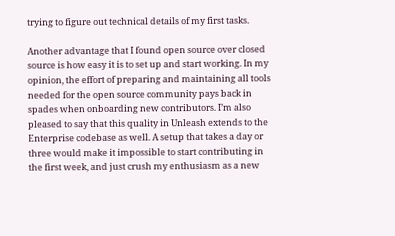trying to figure out technical details of my first tasks.

Another advantage that I found open source over closed source is how easy it is to set up and start working. In my opinion, the effort of preparing and maintaining all tools needed for the open source community pays back in spades when onboarding new contributors. I’m also pleased to say that this quality in Unleash extends to the Enterprise codebase as well. A setup that takes a day or three would make it impossible to start contributing in the first week, and just crush my enthusiasm as a new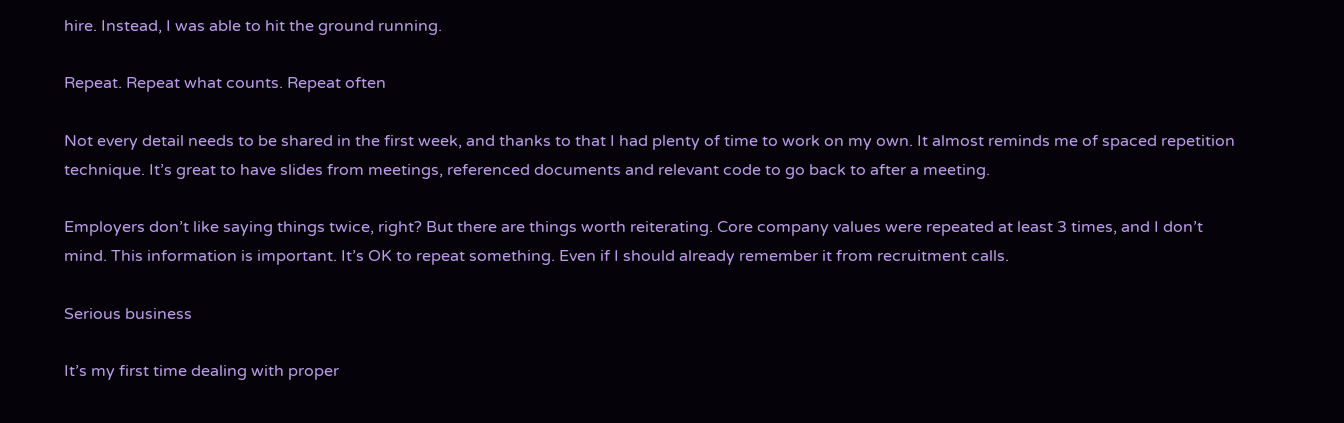hire. Instead, I was able to hit the ground running.

Repeat. Repeat what counts. Repeat often

Not every detail needs to be shared in the first week, and thanks to that I had plenty of time to work on my own. It almost reminds me of spaced repetition technique. It’s great to have slides from meetings, referenced documents and relevant code to go back to after a meeting.

Employers don’t like saying things twice, right? But there are things worth reiterating. Core company values were repeated at least 3 times, and I don’t mind. This information is important. It’s OK to repeat something. Even if I should already remember it from recruitment calls.

Serious business

It’s my first time dealing with proper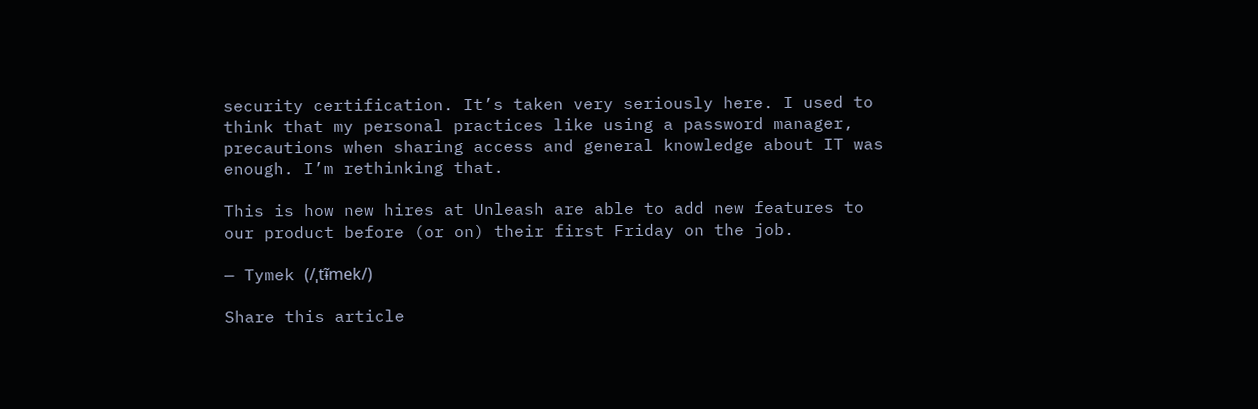security certification. It’s taken very seriously here. I used to think that my personal practices like using a password manager, precautions when sharing access and general knowledge about IT was enough. I’m rethinking that.

This is how new hires at Unleash are able to add new features to our product before (or on) their first Friday on the job.

— Tymek (/ˌtɨ̃mek/)

Share this article